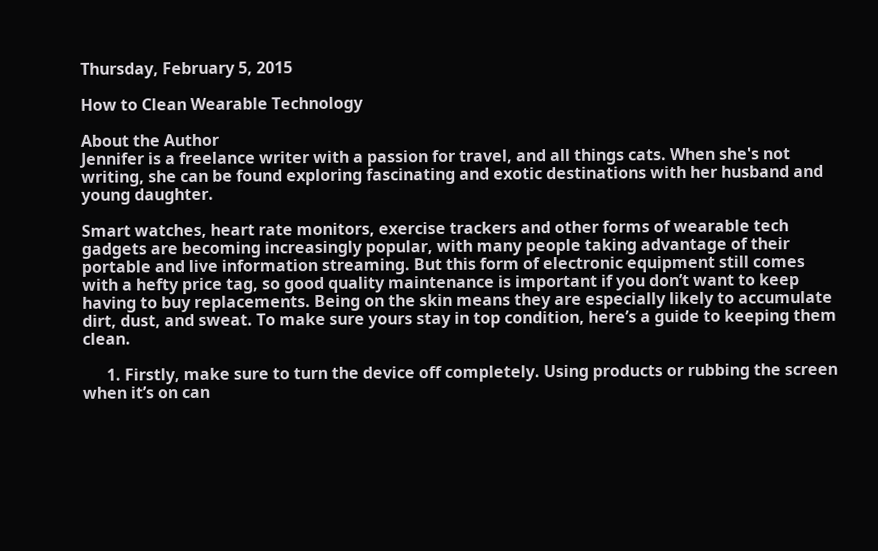Thursday, February 5, 2015

How to Clean Wearable Technology

About the Author
Jennifer is a freelance writer with a passion for travel, and all things cats. When she's not writing, she can be found exploring fascinating and exotic destinations with her husband and young daughter.

Smart watches, heart rate monitors, exercise trackers and other forms of wearable tech gadgets are becoming increasingly popular, with many people taking advantage of their portable and live information streaming. But this form of electronic equipment still comes with a hefty price tag, so good quality maintenance is important if you don’t want to keep having to buy replacements. Being on the skin means they are especially likely to accumulate dirt, dust, and sweat. To make sure yours stay in top condition, here’s a guide to keeping them clean.

      1. Firstly, make sure to turn the device off completely. Using products or rubbing the screen when it’s on can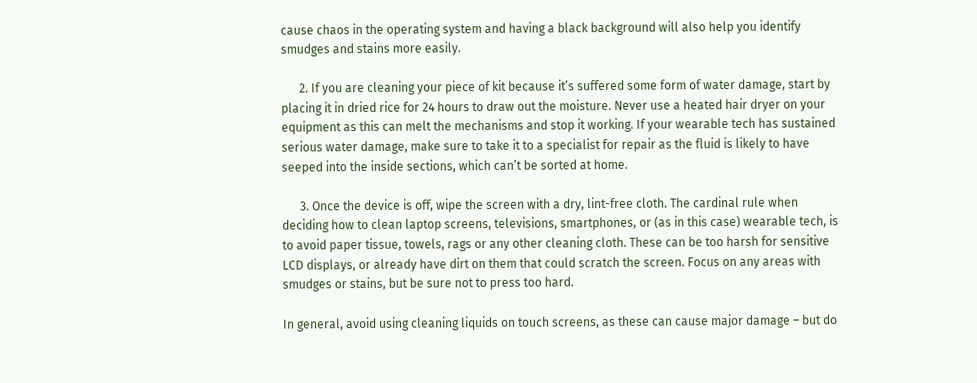cause chaos in the operating system and having a black background will also help you identify smudges and stains more easily.

      2. If you are cleaning your piece of kit because it’s suffered some form of water damage, start by placing it in dried rice for 24 hours to draw out the moisture. Never use a heated hair dryer on your equipment as this can melt the mechanisms and stop it working. If your wearable tech has sustained serious water damage, make sure to take it to a specialist for repair as the fluid is likely to have seeped into the inside sections, which can’t be sorted at home.

      3. Once the device is off, wipe the screen with a dry, lint-free cloth. The cardinal rule when deciding how to clean laptop screens, televisions, smartphones, or (as in this case) wearable tech, is to avoid paper tissue, towels, rags or any other cleaning cloth. These can be too harsh for sensitive LCD displays, or already have dirt on them that could scratch the screen. Focus on any areas with smudges or stains, but be sure not to press too hard.

In general, avoid using cleaning liquids on touch screens, as these can cause major damage – but do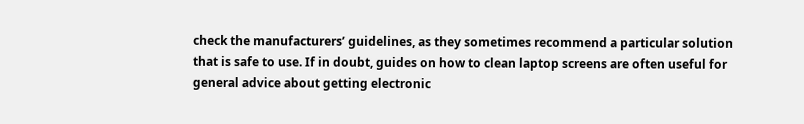check the manufacturers’ guidelines, as they sometimes recommend a particular solution that is safe to use. If in doubt, guides on how to clean laptop screens are often useful for general advice about getting electronic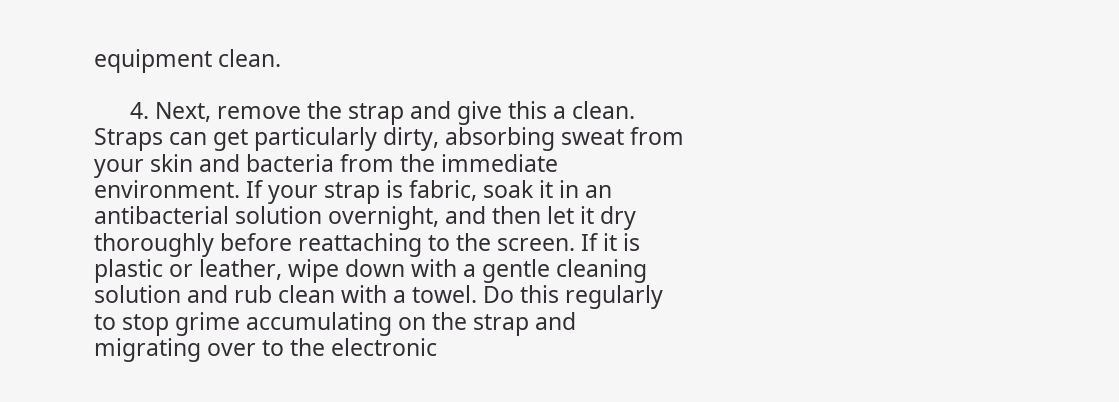equipment clean.

      4. Next, remove the strap and give this a clean. Straps can get particularly dirty, absorbing sweat from your skin and bacteria from the immediate environment. If your strap is fabric, soak it in an antibacterial solution overnight, and then let it dry thoroughly before reattaching to the screen. If it is plastic or leather, wipe down with a gentle cleaning solution and rub clean with a towel. Do this regularly to stop grime accumulating on the strap and migrating over to the electronic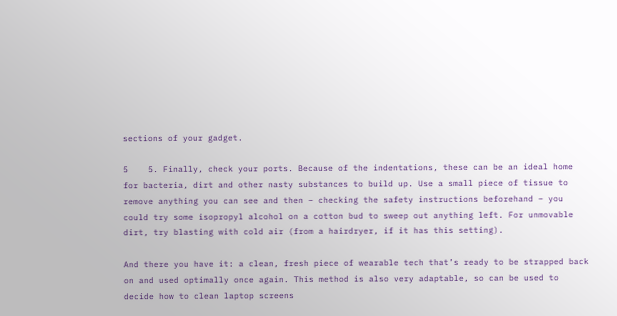sections of your gadget.

5    5. Finally, check your ports. Because of the indentations, these can be an ideal home for bacteria, dirt and other nasty substances to build up. Use a small piece of tissue to remove anything you can see and then – checking the safety instructions beforehand – you could try some isopropyl alcohol on a cotton bud to sweep out anything left. For unmovable dirt, try blasting with cold air (from a hairdryer, if it has this setting).

And there you have it: a clean, fresh piece of wearable tech that’s ready to be strapped back on and used optimally once again. This method is also very adaptable, so can be used to decide how to clean laptop screens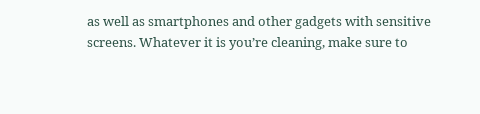as well as smartphones and other gadgets with sensitive screens. Whatever it is you’re cleaning, make sure to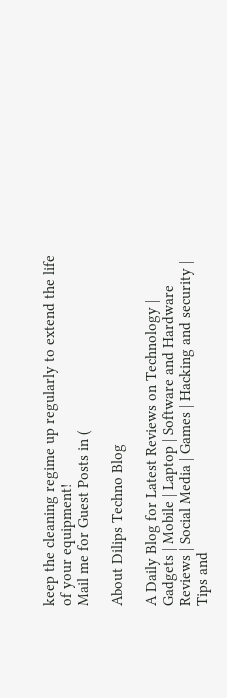keep the cleaning regime up regularly to extend the life of your equipment!
Mail me for Guest Posts in (

About Dilips Techno Blog

A Daily Blog for Latest Reviews on Technology | Gadgets | Mobile | Laptop | Software and Hardware Reviews | Social Media | Games | Hacking and security | Tips and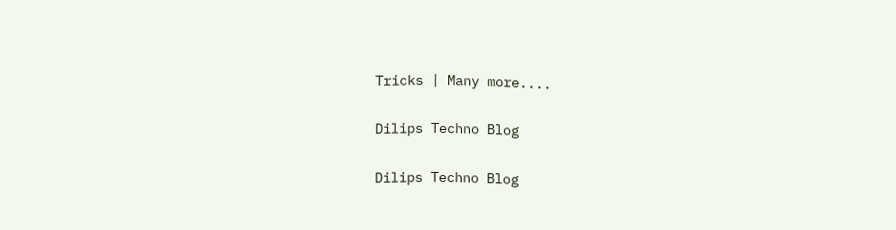Tricks | Many more....

Dilips Techno Blog

Dilips Techno Blog